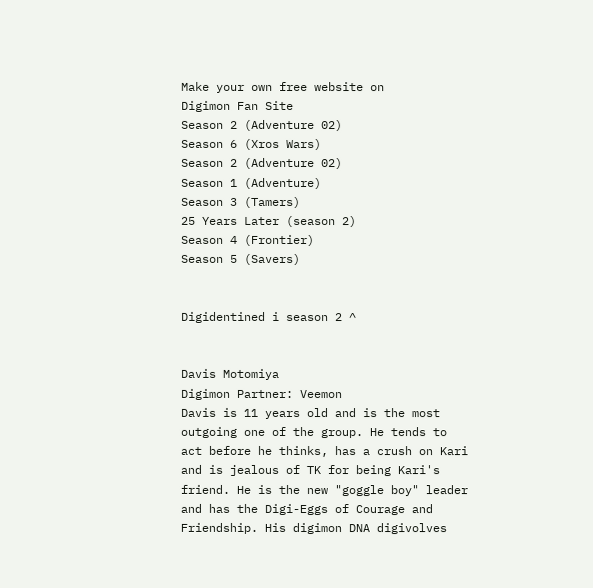Make your own free website on
Digimon Fan Site
Season 2 (Adventure 02)
Season 6 (Xros Wars)
Season 2 (Adventure 02)
Season 1 (Adventure)
Season 3 (Tamers)
25 Years Later (season 2)
Season 4 (Frontier)
Season 5 (Savers)


Digidentined i season 2 ^


Davis Motomiya
Digimon Partner: Veemon
Davis is 11 years old and is the most outgoing one of the group. He tends to act before he thinks, has a crush on Kari and is jealous of TK for being Kari's friend. He is the new "goggle boy" leader and has the Digi-Eggs of Courage and Friendship. His digimon DNA digivolves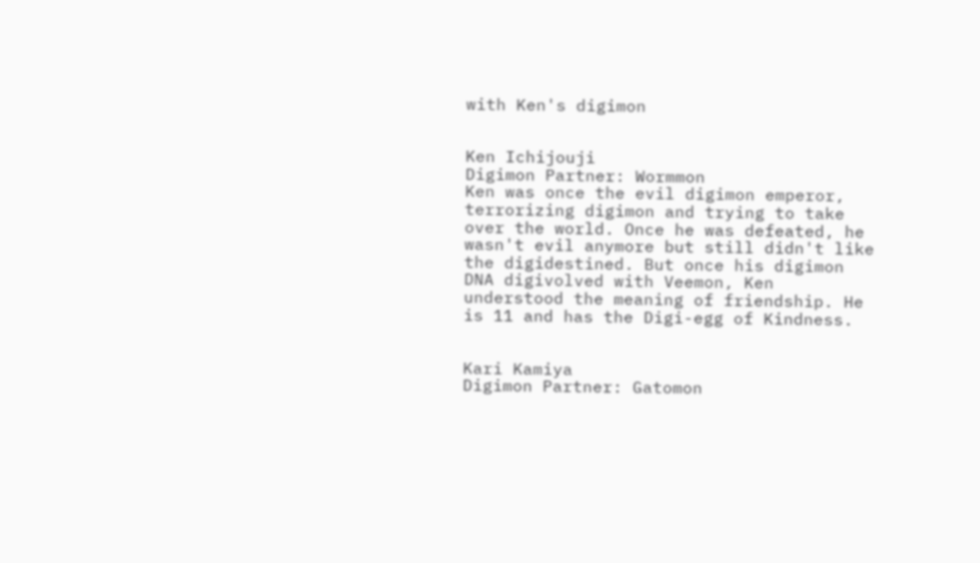with Ken's digimon


Ken Ichijouji
Digimon Partner: Wormmon
Ken was once the evil digimon emperor, terrorizing digimon and trying to take over the world. Once he was defeated, he wasn't evil anymore but still didn't like the digidestined. But once his digimon DNA digivolved with Veemon, Ken understood the meaning of friendship. He is 11 and has the Digi-egg of Kindness.


Kari Kamiya
Digimon Partner: Gatomon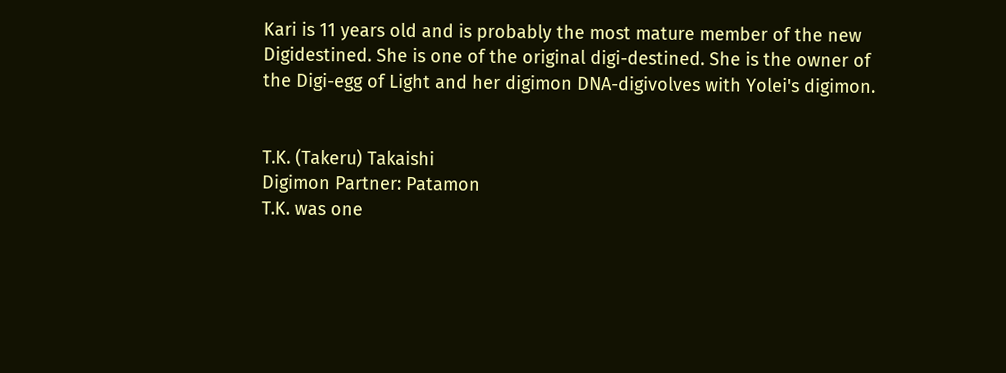Kari is 11 years old and is probably the most mature member of the new Digidestined. She is one of the original digi-destined. She is the owner of the Digi-egg of Light and her digimon DNA-digivolves with Yolei's digimon.


T.K. (Takeru) Takaishi
Digimon Partner: Patamon
T.K. was one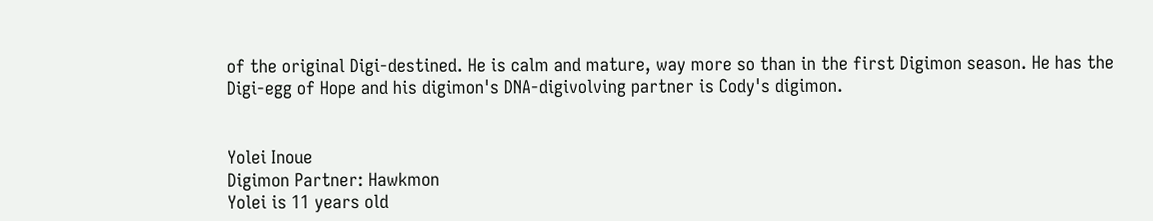of the original Digi-destined. He is calm and mature, way more so than in the first Digimon season. He has the Digi-egg of Hope and his digimon's DNA-digivolving partner is Cody's digimon.


Yolei Inoue
Digimon Partner: Hawkmon
Yolei is 11 years old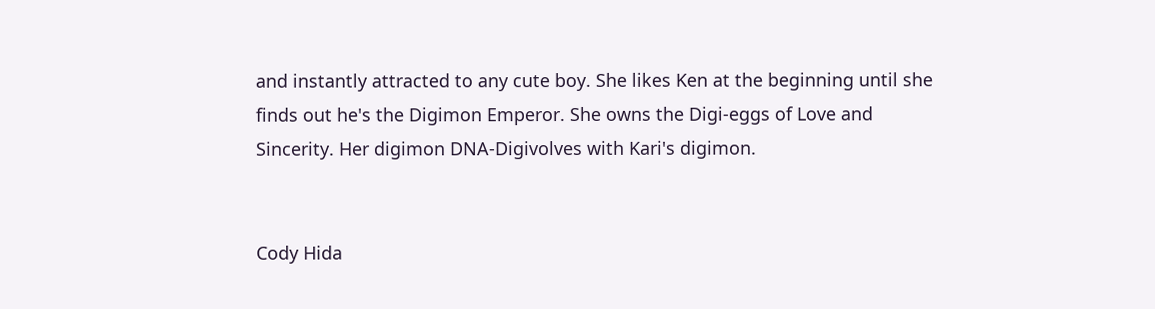and instantly attracted to any cute boy. She likes Ken at the beginning until she finds out he's the Digimon Emperor. She owns the Digi-eggs of Love and Sincerity. Her digimon DNA-Digivolves with Kari's digimon.


Cody Hida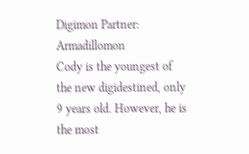Digimon Partner: Armadillomon
Cody is the youngest of the new digidestined, only 9 years old. However, he is the most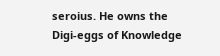seroius. He owns the Digi-eggs of Knowledge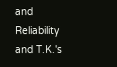and Reliability and T.K.'s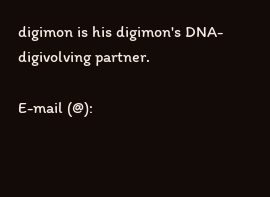digimon is his digimon's DNA-digivolving partner.

E-mail (@):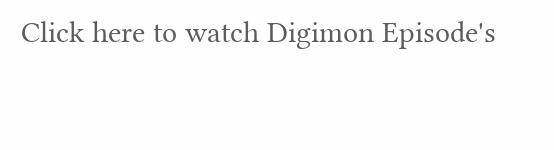Click here to watch Digimon Episode's